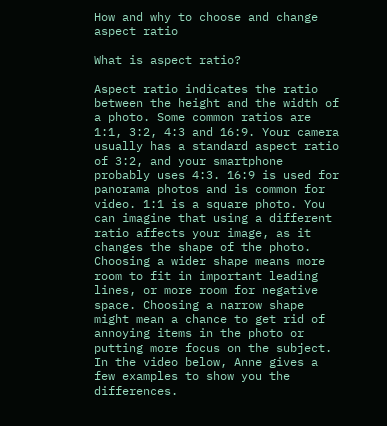How and why to choose and change aspect ratio

What is aspect ratio?

Aspect ratio indicates the ratio between the height and the width of a photo. Some common ratios are 1:1, 3:2, 4:3 and 16:9. Your camera usually has a standard aspect ratio of 3:2, and your smartphone probably uses 4:3. 16:9 is used for panorama photos and is common for video. 1:1 is a square photo. You can imagine that using a different ratio affects your image, as it changes the shape of the photo. Choosing a wider shape means more room to fit in important leading lines, or more room for negative space. Choosing a narrow shape might mean a chance to get rid of annoying items in the photo or putting more focus on the subject. In the video below, Anne gives a few examples to show you the differences.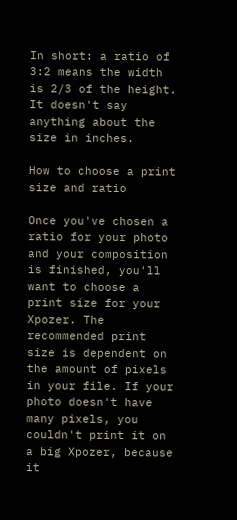In short: a ratio of 3:2 means the width is 2/3 of the height. It doesn't say anything about the size in inches.

How to choose a print size and ratio

Once you've chosen a ratio for your photo and your composition is finished, you'll want to choose a print size for your Xpozer. The recommended print size is dependent on the amount of pixels in your file. If your photo doesn't have many pixels, you couldn't print it on a big Xpozer, because it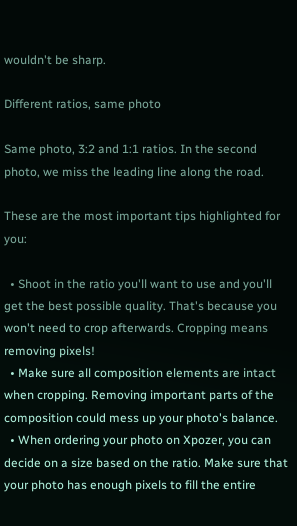wouldn't be sharp.

Different ratios, same photo

Same photo, 3:2 and 1:1 ratios. In the second photo, we miss the leading line along the road.

These are the most important tips highlighted for you:

  • Shoot in the ratio you'll want to use and you'll get the best possible quality. That's because you won't need to crop afterwards. Cropping means removing pixels!
  • Make sure all composition elements are intact when cropping. Removing important parts of the composition could mess up your photo's balance.
  • When ordering your photo on Xpozer, you can decide on a size based on the ratio. Make sure that your photo has enough pixels to fill the entire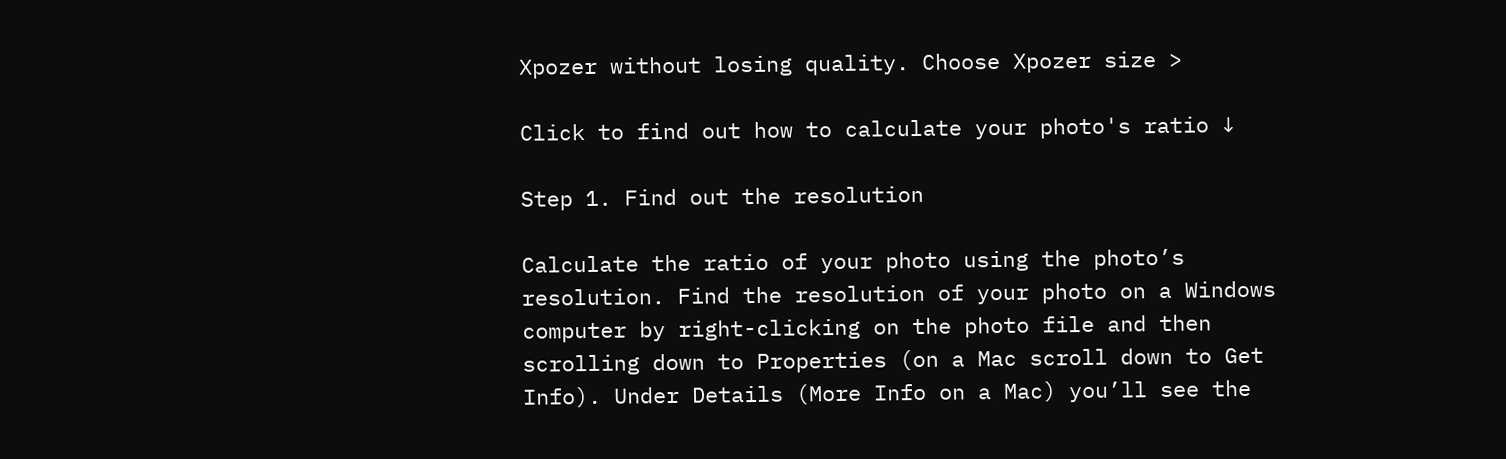Xpozer without losing quality. Choose Xpozer size >

Click to find out how to calculate your photo's ratio ↓

Step 1. Find out the resolution

Calculate the ratio of your photo using the photo’s resolution. Find the resolution of your photo on a Windows computer by right-clicking on the photo file and then scrolling down to Properties (on a Mac scroll down to Get Info). Under Details (More Info on a Mac) you’ll see the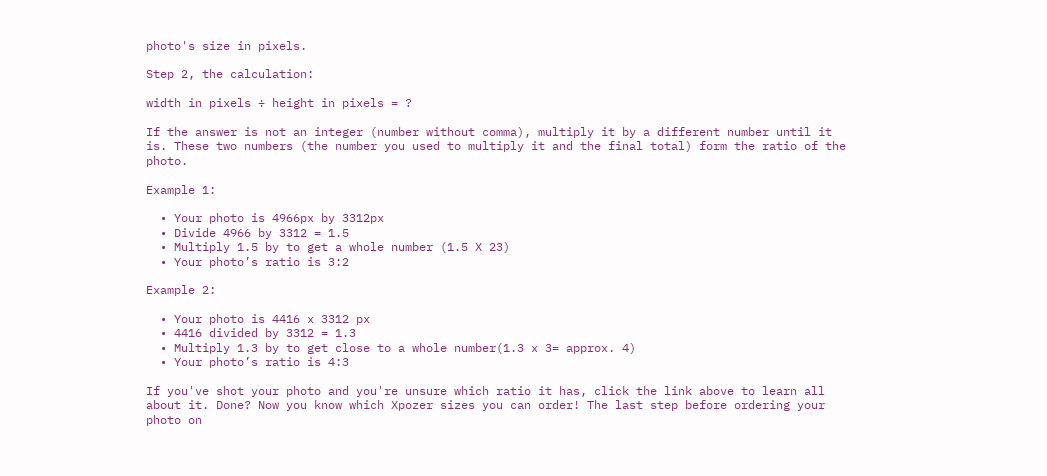photo's size in pixels.

Step 2, the calculation:

width in pixels ÷ height in pixels = ?

If the answer is not an integer (number without comma), multiply it by a different number until it is. These two numbers (the number you used to multiply it and the final total) form the ratio of the photo.

Example 1:

  • Your photo is 4966px by 3312px
  • Divide 4966 by 3312 = 1.5
  • Multiply 1.5 by to get a whole number (1.5 X 23)
  • Your photo’s ratio is 3:2

Example 2:

  • Your photo is 4416 x 3312 px
  • 4416 divided by 3312 = 1.3
  • Multiply 1.3 by to get close to a whole number(1.3 x 3= approx. 4)
  • Your photo’s ratio is 4:3

If you've shot your photo and you're unsure which ratio it has, click the link above to learn all about it. Done? Now you know which Xpozer sizes you can order! The last step before ordering your photo on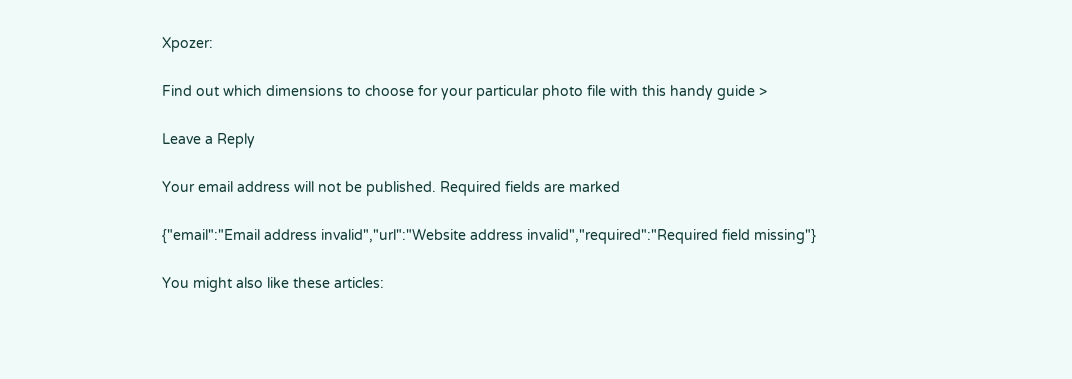Xpozer:

Find out which dimensions to choose for your particular photo file with this handy guide >

Leave a Reply

Your email address will not be published. Required fields are marked

{"email":"Email address invalid","url":"Website address invalid","required":"Required field missing"}

You might also like these articles: